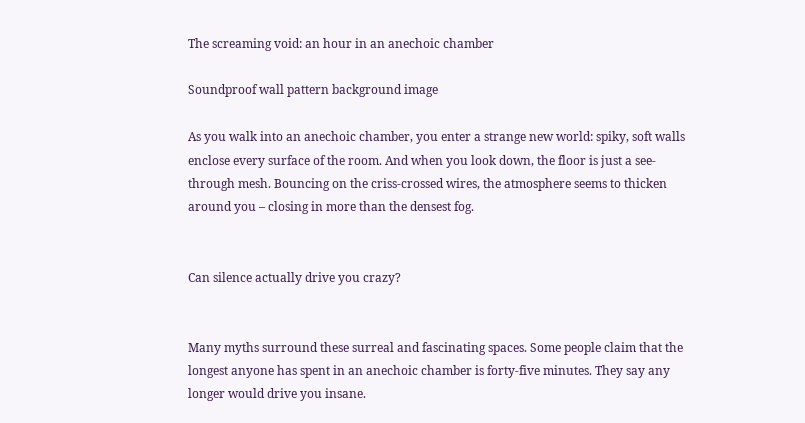The screaming void: an hour in an anechoic chamber

Soundproof wall pattern background image

As you walk into an anechoic chamber, you enter a strange new world: spiky, soft walls enclose every surface of the room. And when you look down, the floor is just a see-through mesh. Bouncing on the criss-crossed wires, the atmosphere seems to thicken around you – closing in more than the densest fog.


Can silence actually drive you crazy?


Many myths surround these surreal and fascinating spaces. Some people claim that the longest anyone has spent in an anechoic chamber is forty-five minutes. They say any longer would drive you insane.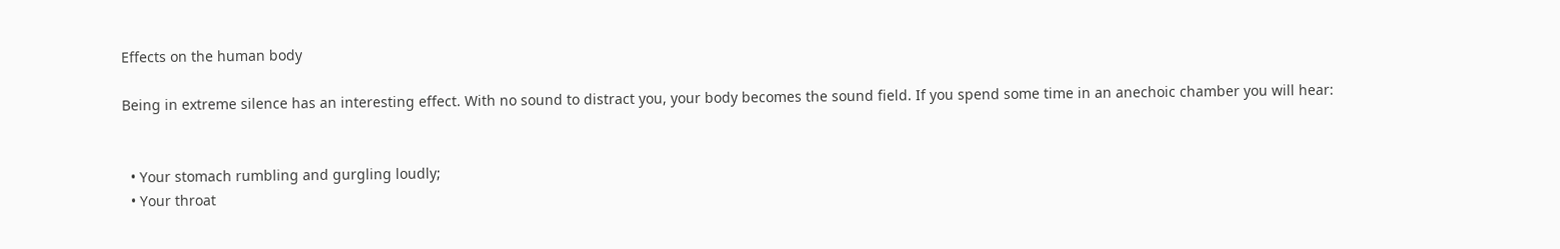Effects on the human body

Being in extreme silence has an interesting effect. With no sound to distract you, your body becomes the sound field. If you spend some time in an anechoic chamber you will hear:


  • Your stomach rumbling and gurgling loudly;
  • Your throat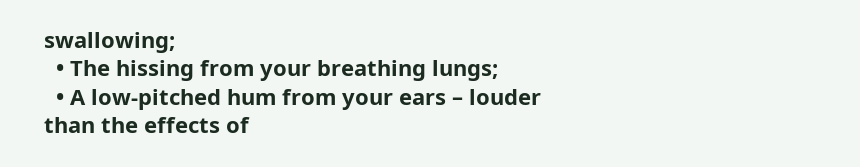swallowing;
  • The hissing from your breathing lungs;
  • A low-pitched hum from your ears – louder than the effects of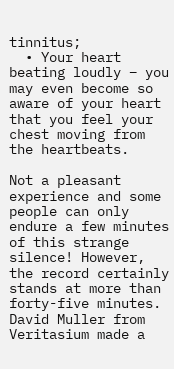tinnitus;
  • Your heart beating loudly – you may even become so aware of your heart that you feel your chest moving from the heartbeats.

Not a pleasant experience and some people can only endure a few minutes of this strange silence! However, the record certainly stands at more than forty-five minutes. David Muller from Veritasium made a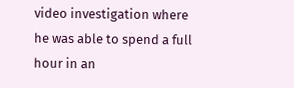video investigation where he was able to spend a full hour in an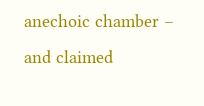anechoic chamber – and claimed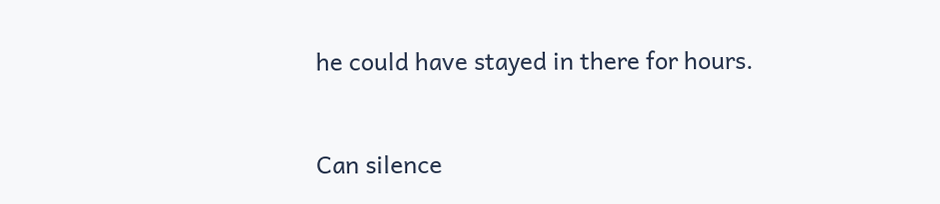he could have stayed in there for hours.


Can silence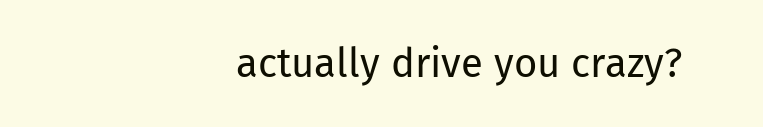actually drive you crazy?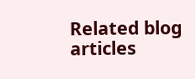Related blog articles